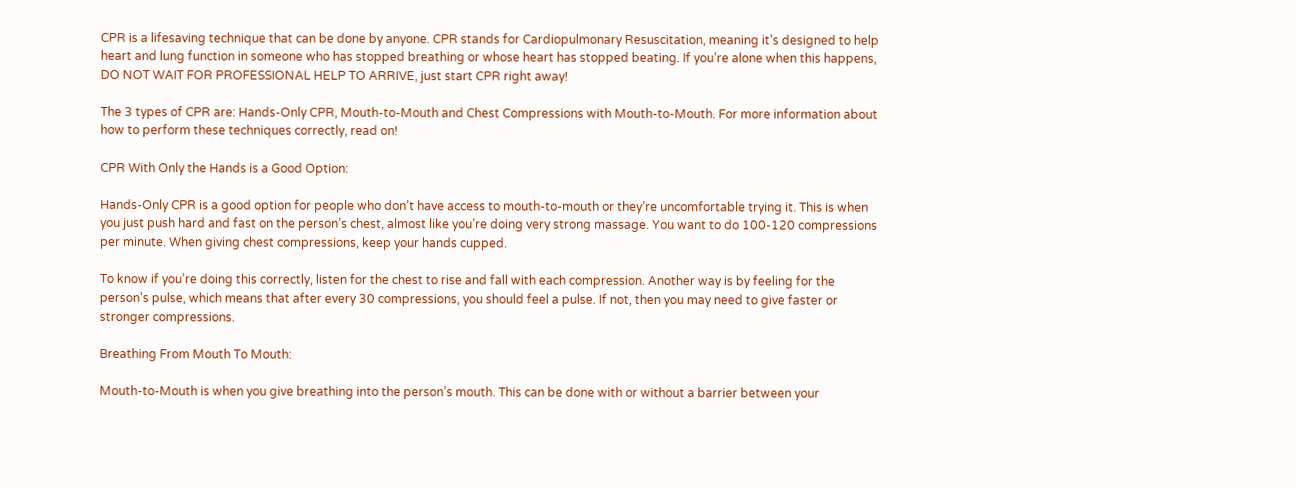CPR is a lifesaving technique that can be done by anyone. CPR stands for Cardiopulmonary Resuscitation, meaning it’s designed to help heart and lung function in someone who has stopped breathing or whose heart has stopped beating. If you’re alone when this happens, DO NOT WAIT FOR PROFESSIONAL HELP TO ARRIVE, just start CPR right away!

The 3 types of CPR are: Hands-Only CPR, Mouth-to-Mouth and Chest Compressions with Mouth-to-Mouth. For more information about how to perform these techniques correctly, read on!

CPR With Only the Hands is a Good Option:

Hands-Only CPR is a good option for people who don’t have access to mouth-to-mouth or they’re uncomfortable trying it. This is when you just push hard and fast on the person’s chest, almost like you’re doing very strong massage. You want to do 100-120 compressions per minute. When giving chest compressions, keep your hands cupped.

To know if you’re doing this correctly, listen for the chest to rise and fall with each compression. Another way is by feeling for the person’s pulse, which means that after every 30 compressions, you should feel a pulse. If not, then you may need to give faster or stronger compressions.

Breathing From Mouth To Mouth:

Mouth-to-Mouth is when you give breathing into the person’s mouth. This can be done with or without a barrier between your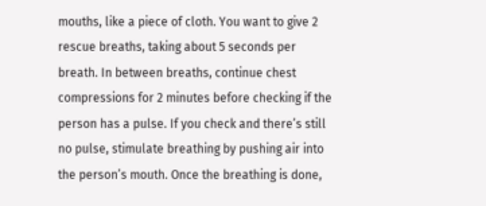mouths, like a piece of cloth. You want to give 2 rescue breaths, taking about 5 seconds per breath. In between breaths, continue chest compressions for 2 minutes before checking if the person has a pulse. If you check and there’s still no pulse, stimulate breathing by pushing air into the person’s mouth. Once the breathing is done,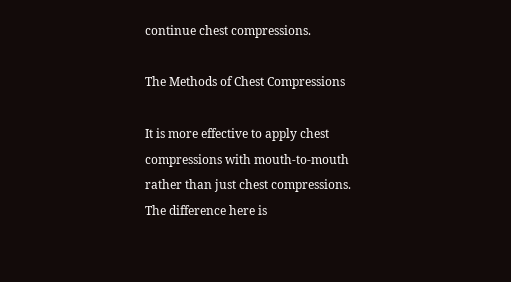continue chest compressions.

The Methods of Chest Compressions

It is more effective to apply chest compressions with mouth-to-mouth rather than just chest compressions. The difference here is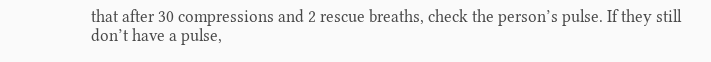that after 30 compressions and 2 rescue breaths, check the person’s pulse. If they still don’t have a pulse,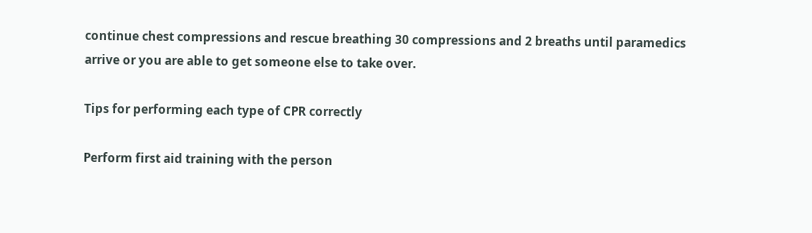continue chest compressions and rescue breathing 30 compressions and 2 breaths until paramedics arrive or you are able to get someone else to take over.

Tips for performing each type of CPR correctly

Perform first aid training with the person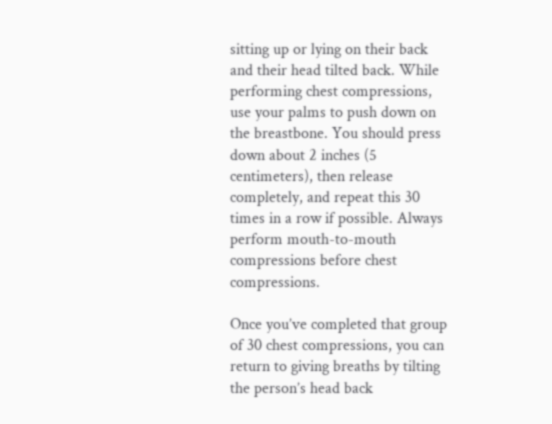sitting up or lying on their back and their head tilted back. While performing chest compressions, use your palms to push down on the breastbone. You should press down about 2 inches (5 centimeters), then release completely, and repeat this 30 times in a row if possible. Always perform mouth-to-mouth compressions before chest compressions.

Once you’ve completed that group of 30 chest compressions, you can return to giving breaths by tilting the person’s head back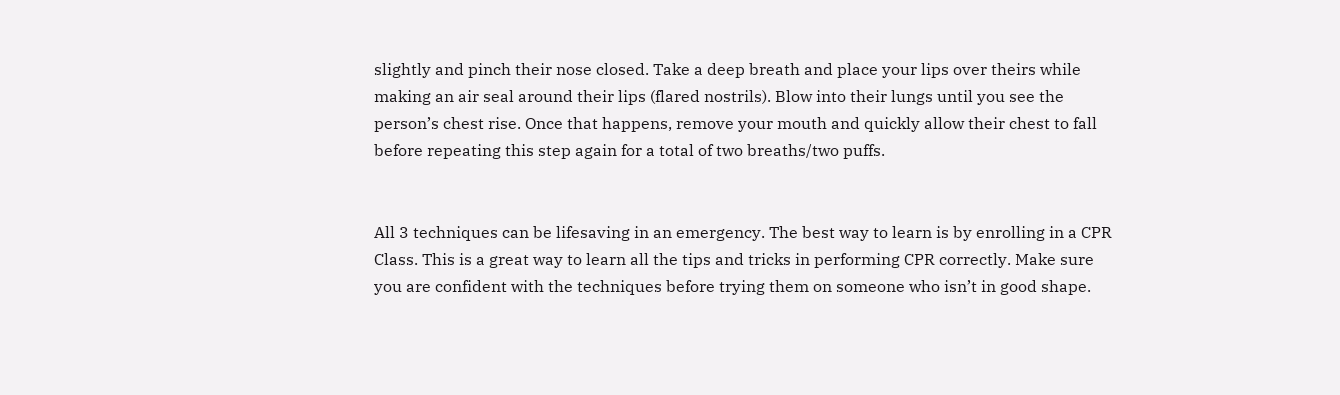slightly and pinch their nose closed. Take a deep breath and place your lips over theirs while making an air seal around their lips (flared nostrils). Blow into their lungs until you see the person’s chest rise. Once that happens, remove your mouth and quickly allow their chest to fall before repeating this step again for a total of two breaths/two puffs.


All 3 techniques can be lifesaving in an emergency. The best way to learn is by enrolling in a CPR Class. This is a great way to learn all the tips and tricks in performing CPR correctly. Make sure you are confident with the techniques before trying them on someone who isn’t in good shape.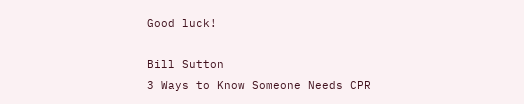Good luck!

Bill Sutton
3 Ways to Know Someone Needs CPR